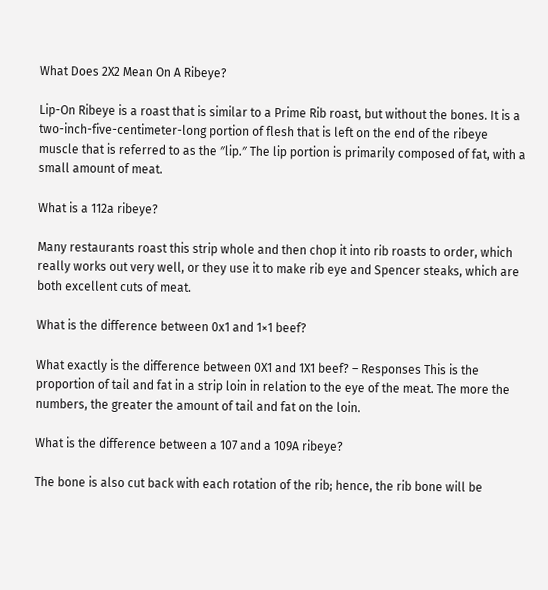What Does 2X2 Mean On A Ribeye?

Lip-On Ribeye is a roast that is similar to a Prime Rib roast, but without the bones. It is a two-inch-five-centimeter-long portion of flesh that is left on the end of the ribeye muscle that is referred to as the ″lip.″ The lip portion is primarily composed of fat, with a small amount of meat.

What is a 112a ribeye?

Many restaurants roast this strip whole and then chop it into rib roasts to order, which really works out very well, or they use it to make rib eye and Spencer steaks, which are both excellent cuts of meat.

What is the difference between 0x1 and 1×1 beef?

What exactly is the difference between 0X1 and 1X1 beef? – Responses This is the proportion of tail and fat in a strip loin in relation to the eye of the meat. The more the numbers, the greater the amount of tail and fat on the loin.

What is the difference between a 107 and a 109A ribeye?

The bone is also cut back with each rotation of the rib; hence, the rib bone will be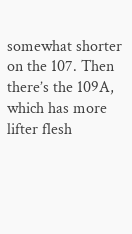somewhat shorter on the 107. Then there’s the 109A, which has more lifter flesh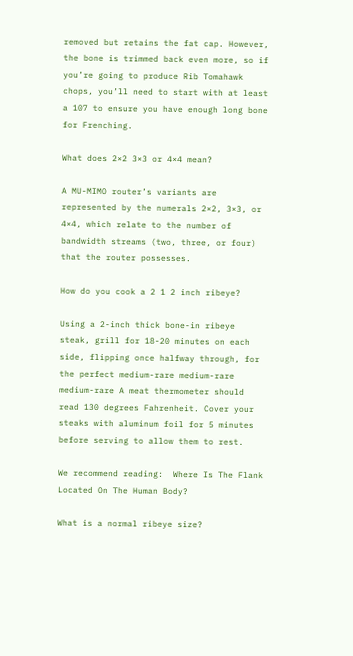removed but retains the fat cap. However, the bone is trimmed back even more, so if you’re going to produce Rib Tomahawk chops, you’ll need to start with at least a 107 to ensure you have enough long bone for Frenching.

What does 2×2 3×3 or 4×4 mean?

A MU-MIMO router’s variants are represented by the numerals 2×2, 3×3, or 4×4, which relate to the number of bandwidth streams (two, three, or four) that the router possesses.

How do you cook a 2 1 2 inch ribeye?

Using a 2-inch thick bone-in ribeye steak, grill for 18-20 minutes on each side, flipping once halfway through, for the perfect medium-rare medium-rare medium-rare A meat thermometer should read 130 degrees Fahrenheit. Cover your steaks with aluminum foil for 5 minutes before serving to allow them to rest.

We recommend reading:  Where Is The Flank Located On The Human Body?

What is a normal ribeye size?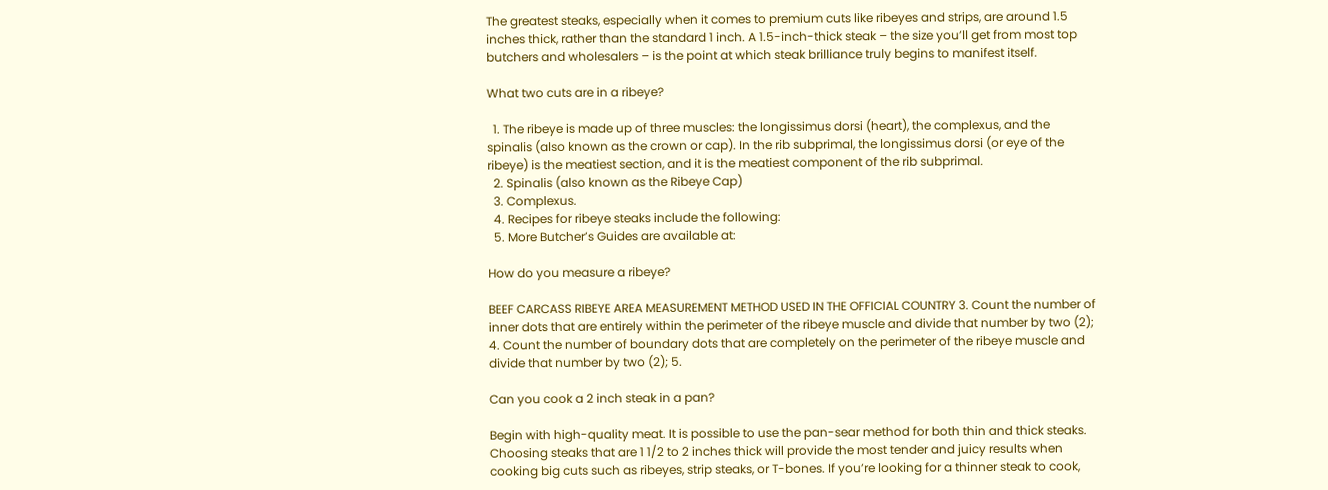The greatest steaks, especially when it comes to premium cuts like ribeyes and strips, are around 1.5 inches thick, rather than the standard 1 inch. A 1.5-inch-thick steak – the size you’ll get from most top butchers and wholesalers – is the point at which steak brilliance truly begins to manifest itself.

What two cuts are in a ribeye?

  1. The ribeye is made up of three muscles: the longissimus dorsi (heart), the complexus, and the spinalis (also known as the crown or cap). In the rib subprimal, the longissimus dorsi (or eye of the ribeye) is the meatiest section, and it is the meatiest component of the rib subprimal.
  2. Spinalis (also known as the Ribeye Cap)
  3. Complexus.
  4. Recipes for ribeye steaks include the following:
  5. More Butcher’s Guides are available at:

How do you measure a ribeye?

BEEF CARCASS RIBEYE AREA MEASUREMENT METHOD USED IN THE OFFICIAL COUNTRY 3. Count the number of inner dots that are entirely within the perimeter of the ribeye muscle and divide that number by two (2); 4. Count the number of boundary dots that are completely on the perimeter of the ribeye muscle and divide that number by two (2); 5.

Can you cook a 2 inch steak in a pan?

Begin with high-quality meat. It is possible to use the pan-sear method for both thin and thick steaks. Choosing steaks that are 1 1/2 to 2 inches thick will provide the most tender and juicy results when cooking big cuts such as ribeyes, strip steaks, or T-bones. If you’re looking for a thinner steak to cook,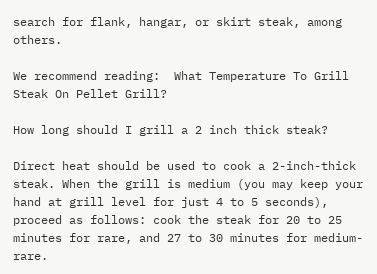search for flank, hangar, or skirt steak, among others.

We recommend reading:  What Temperature To Grill Steak On Pellet Grill?

How long should I grill a 2 inch thick steak?

Direct heat should be used to cook a 2-inch-thick steak. When the grill is medium (you may keep your hand at grill level for just 4 to 5 seconds), proceed as follows: cook the steak for 20 to 25 minutes for rare, and 27 to 30 minutes for medium-rare.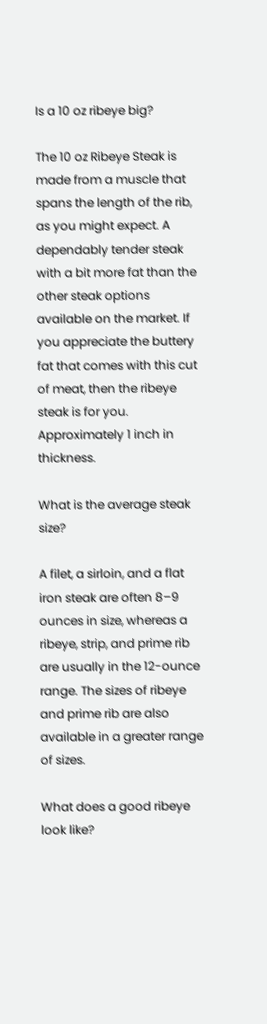Is a 10 oz ribeye big?

The 10 oz Ribeye Steak is made from a muscle that spans the length of the rib, as you might expect. A dependably tender steak with a bit more fat than the other steak options available on the market. If you appreciate the buttery fat that comes with this cut of meat, then the ribeye steak is for you. Approximately 1 inch in thickness.

What is the average steak size?

A filet, a sirloin, and a flat iron steak are often 8–9 ounces in size, whereas a ribeye, strip, and prime rib are usually in the 12-ounce range. The sizes of ribeye and prime rib are also available in a greater range of sizes.

What does a good ribeye look like?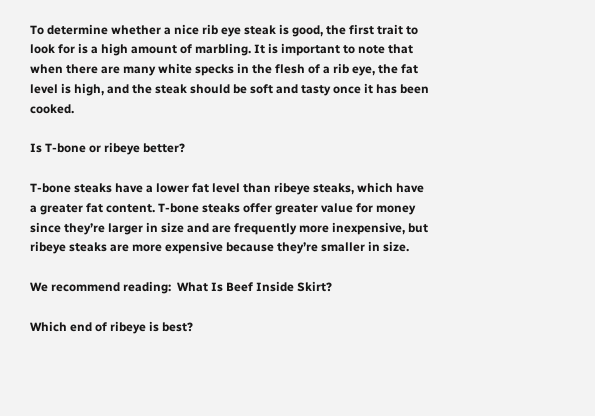To determine whether a nice rib eye steak is good, the first trait to look for is a high amount of marbling. It is important to note that when there are many white specks in the flesh of a rib eye, the fat level is high, and the steak should be soft and tasty once it has been cooked.

Is T-bone or ribeye better?

T-bone steaks have a lower fat level than ribeye steaks, which have a greater fat content. T-bone steaks offer greater value for money since they’re larger in size and are frequently more inexpensive, but ribeye steaks are more expensive because they’re smaller in size.

We recommend reading:  What Is Beef Inside Skirt?

Which end of ribeye is best?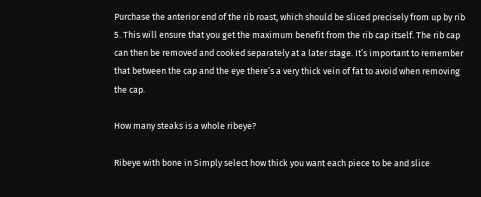Purchase the anterior end of the rib roast, which should be sliced precisely from up by rib 5. This will ensure that you get the maximum benefit from the rib cap itself. The rib cap can then be removed and cooked separately at a later stage. It’s important to remember that between the cap and the eye there’s a very thick vein of fat to avoid when removing the cap.

How many steaks is a whole ribeye?

Ribeye with bone in Simply select how thick you want each piece to be and slice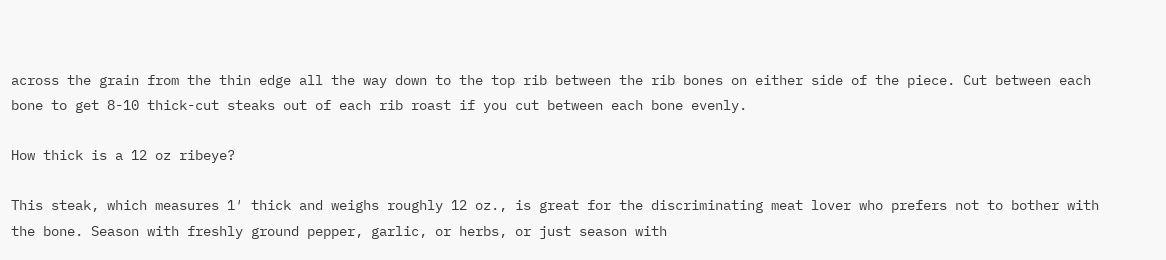across the grain from the thin edge all the way down to the top rib between the rib bones on either side of the piece. Cut between each bone to get 8-10 thick-cut steaks out of each rib roast if you cut between each bone evenly.

How thick is a 12 oz ribeye?

This steak, which measures 1′ thick and weighs roughly 12 oz., is great for the discriminating meat lover who prefers not to bother with the bone. Season with freshly ground pepper, garlic, or herbs, or just season with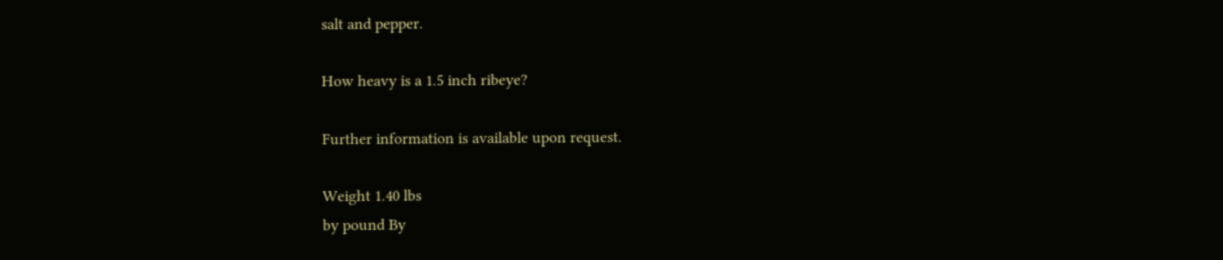salt and pepper.

How heavy is a 1.5 inch ribeye?

Further information is available upon request.

Weight 1.40 lbs
by pound By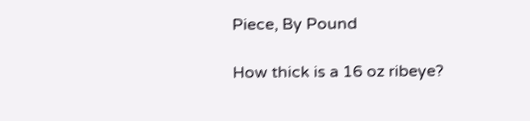Piece, By Pound

How thick is a 16 oz ribeye?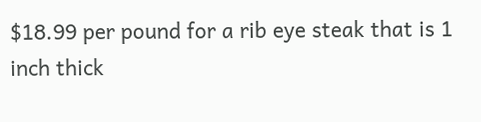$18.99 per pound for a rib eye steak that is 1 inch thick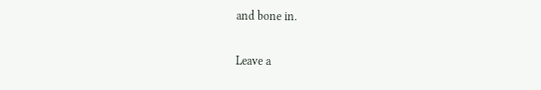and bone in.

Leave a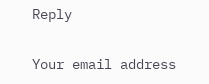Reply

Your email address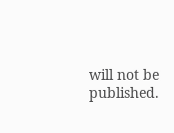will not be published.